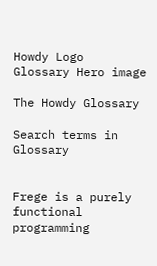Howdy Logo
Glossary Hero image

The Howdy Glossary

Search terms in Glossary


Frege is a purely functional programming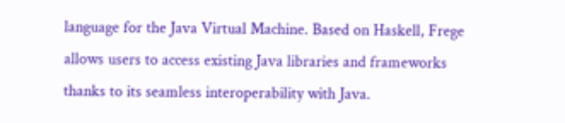language for the Java Virtual Machine. Based on Haskell, Frege allows users to access existing Java libraries and frameworks thanks to its seamless interoperability with Java.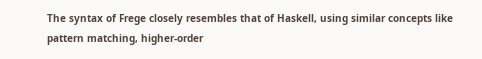The syntax of Frege closely resembles that of Haskell, using similar concepts like pattern matching, higher-order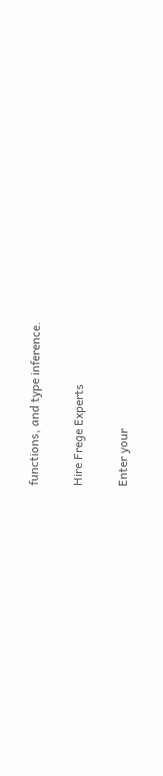functions, and type inference.

Hire Frege Experts

Enter your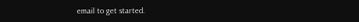email to get started.